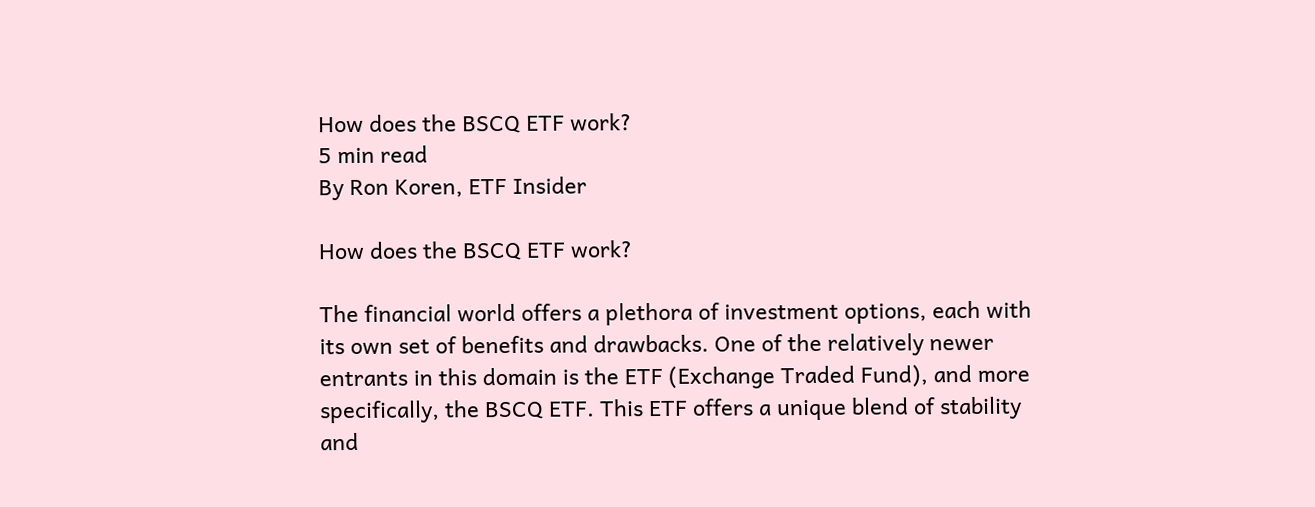How does the BSCQ ETF work?
5 min read
By Ron Koren, ETF Insider

How does the BSCQ ETF work?

The financial world offers a plethora of investment options, each with its own set of benefits and drawbacks. One of the relatively newer entrants in this domain is the ETF (Exchange Traded Fund), and more specifically, the BSCQ ETF. This ETF offers a unique blend of stability and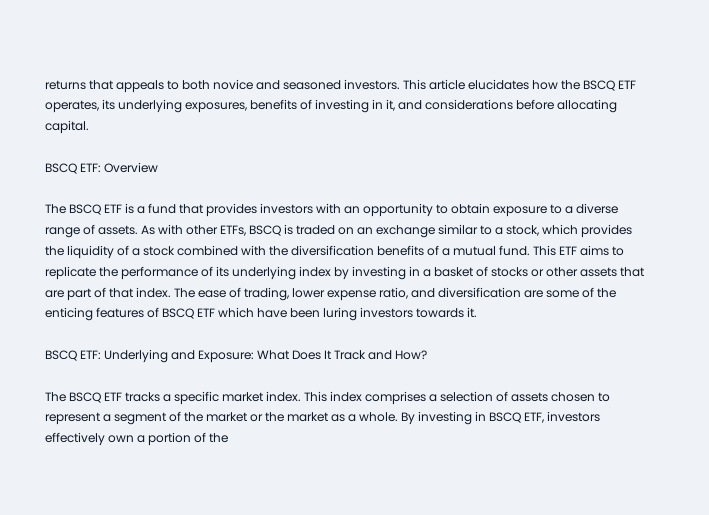returns that appeals to both novice and seasoned investors. This article elucidates how the BSCQ ETF operates, its underlying exposures, benefits of investing in it, and considerations before allocating capital.

BSCQ ETF: Overview

The BSCQ ETF is a fund that provides investors with an opportunity to obtain exposure to a diverse range of assets. As with other ETFs, BSCQ is traded on an exchange similar to a stock, which provides the liquidity of a stock combined with the diversification benefits of a mutual fund. This ETF aims to replicate the performance of its underlying index by investing in a basket of stocks or other assets that are part of that index. The ease of trading, lower expense ratio, and diversification are some of the enticing features of BSCQ ETF which have been luring investors towards it.

BSCQ ETF: Underlying and Exposure: What Does It Track and How?

The BSCQ ETF tracks a specific market index. This index comprises a selection of assets chosen to represent a segment of the market or the market as a whole. By investing in BSCQ ETF, investors effectively own a portion of the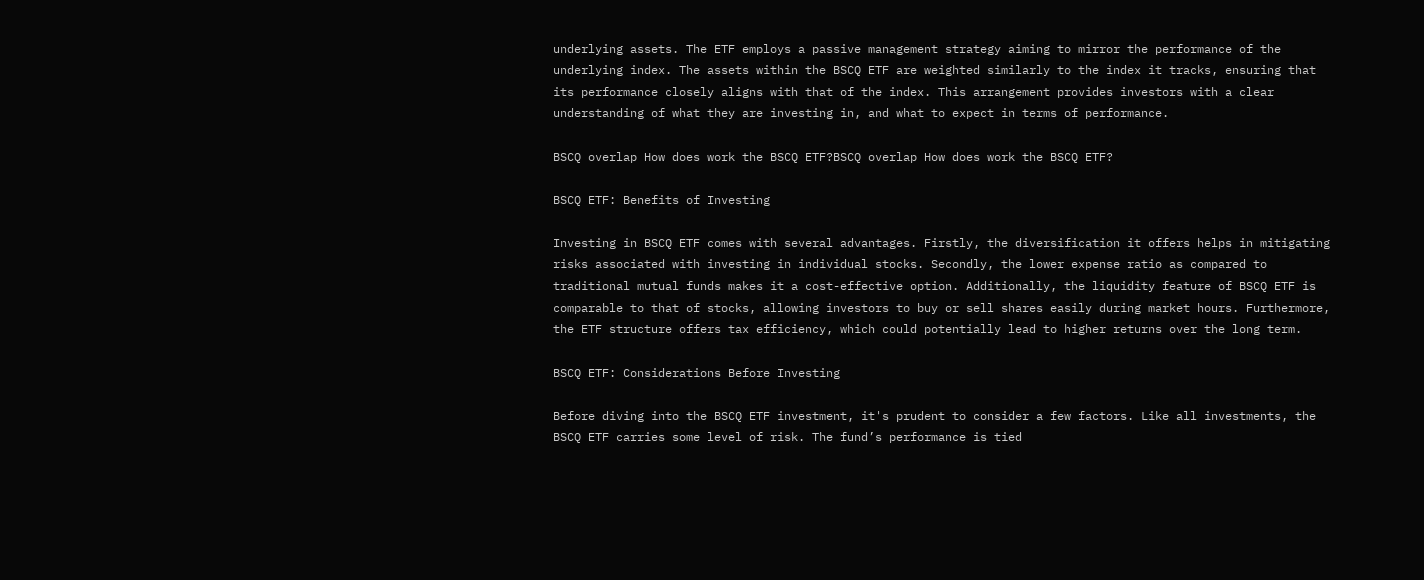underlying assets. The ETF employs a passive management strategy aiming to mirror the performance of the underlying index. The assets within the BSCQ ETF are weighted similarly to the index it tracks, ensuring that its performance closely aligns with that of the index. This arrangement provides investors with a clear understanding of what they are investing in, and what to expect in terms of performance.

BSCQ overlap How does work the BSCQ ETF?BSCQ overlap How does work the BSCQ ETF?

BSCQ ETF: Benefits of Investing

Investing in BSCQ ETF comes with several advantages. Firstly, the diversification it offers helps in mitigating risks associated with investing in individual stocks. Secondly, the lower expense ratio as compared to traditional mutual funds makes it a cost-effective option. Additionally, the liquidity feature of BSCQ ETF is comparable to that of stocks, allowing investors to buy or sell shares easily during market hours. Furthermore, the ETF structure offers tax efficiency, which could potentially lead to higher returns over the long term.

BSCQ ETF: Considerations Before Investing

Before diving into the BSCQ ETF investment, it's prudent to consider a few factors. Like all investments, the BSCQ ETF carries some level of risk. The fund’s performance is tied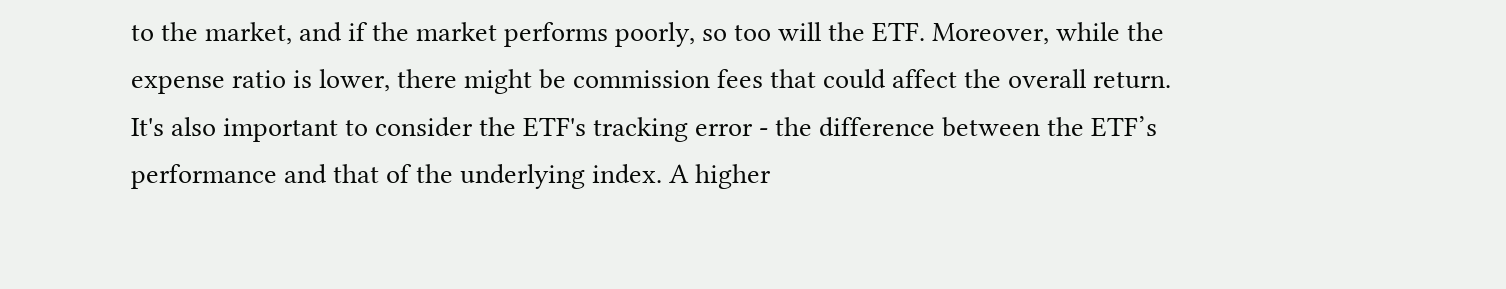to the market, and if the market performs poorly, so too will the ETF. Moreover, while the expense ratio is lower, there might be commission fees that could affect the overall return. It's also important to consider the ETF's tracking error - the difference between the ETF’s performance and that of the underlying index. A higher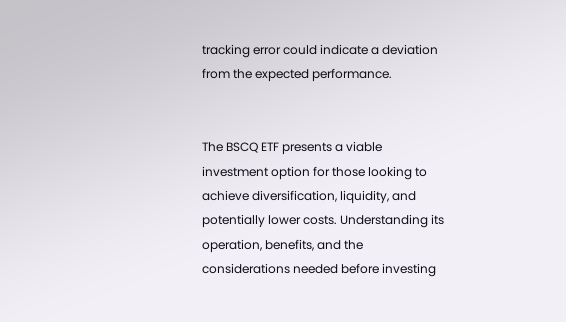tracking error could indicate a deviation from the expected performance.


The BSCQ ETF presents a viable investment option for those looking to achieve diversification, liquidity, and potentially lower costs. Understanding its operation, benefits, and the considerations needed before investing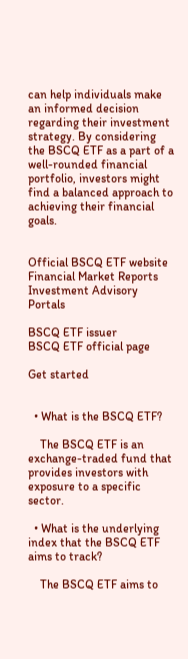can help individuals make an informed decision regarding their investment strategy. By considering the BSCQ ETF as a part of a well-rounded financial portfolio, investors might find a balanced approach to achieving their financial goals.


Official BSCQ ETF website
Financial Market Reports
Investment Advisory Portals

BSCQ ETF issuer
BSCQ ETF official page

Get started


  • What is the BSCQ ETF?

    The BSCQ ETF is an exchange-traded fund that provides investors with exposure to a specific sector.

  • What is the underlying index that the BSCQ ETF aims to track?

    The BSCQ ETF aims to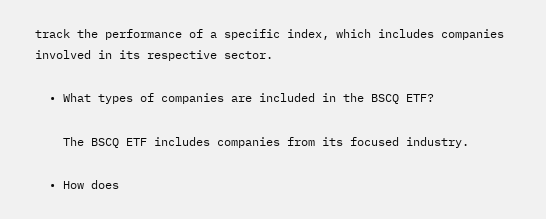track the performance of a specific index, which includes companies involved in its respective sector.

  • What types of companies are included in the BSCQ ETF?

    The BSCQ ETF includes companies from its focused industry.

  • How does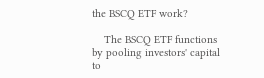the BSCQ ETF work?

    The BSCQ ETF functions by pooling investors' capital to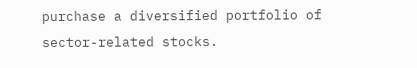purchase a diversified portfolio of sector-related stocks.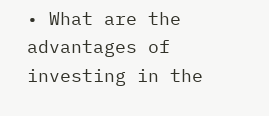• What are the advantages of investing in the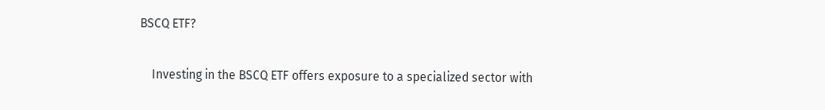BSCQ ETF?

    Investing in the BSCQ ETF offers exposure to a specialized sector with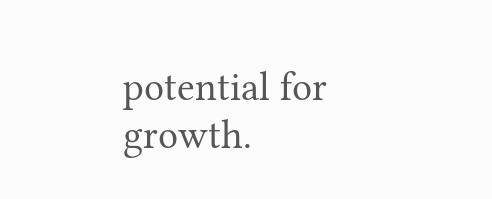potential for growth.